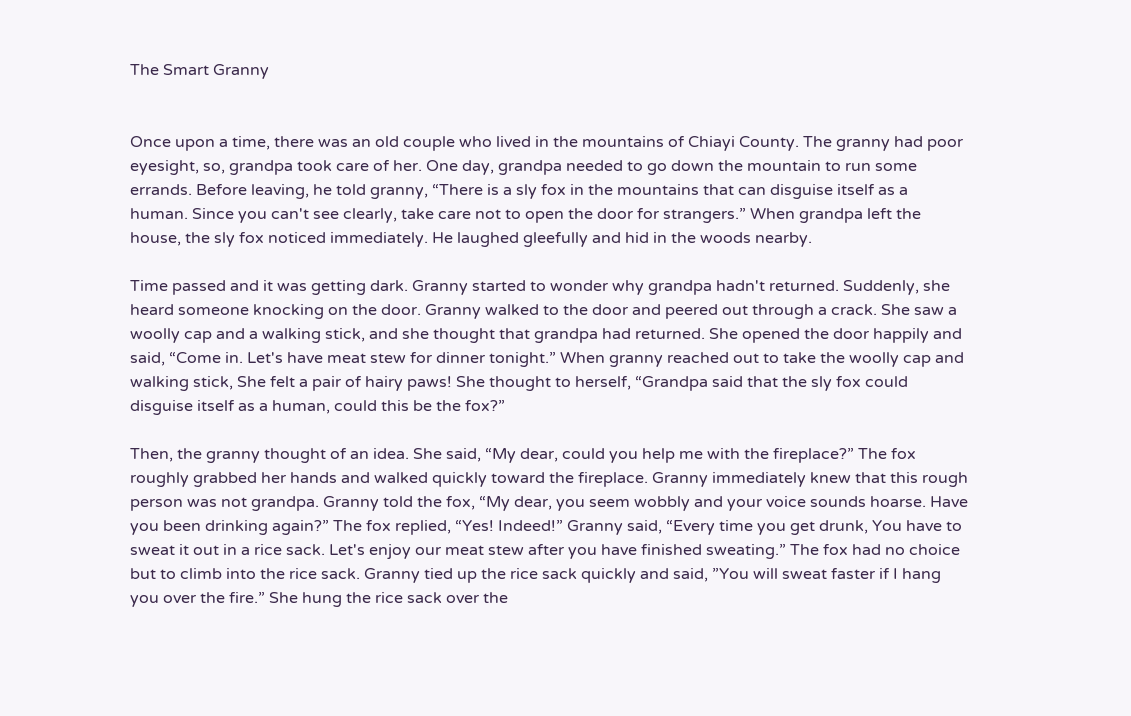The Smart Granny


Once upon a time, there was an old couple who lived in the mountains of Chiayi County. The granny had poor eyesight, so, grandpa took care of her. One day, grandpa needed to go down the mountain to run some errands. Before leaving, he told granny, “There is a sly fox in the mountains that can disguise itself as a human. Since you can't see clearly, take care not to open the door for strangers.” When grandpa left the house, the sly fox noticed immediately. He laughed gleefully and hid in the woods nearby.

Time passed and it was getting dark. Granny started to wonder why grandpa hadn't returned. Suddenly, she heard someone knocking on the door. Granny walked to the door and peered out through a crack. She saw a woolly cap and a walking stick, and she thought that grandpa had returned. She opened the door happily and said, “Come in. Let's have meat stew for dinner tonight.” When granny reached out to take the woolly cap and walking stick, She felt a pair of hairy paws! She thought to herself, “Grandpa said that the sly fox could disguise itself as a human, could this be the fox?”

Then, the granny thought of an idea. She said, “My dear, could you help me with the fireplace?” The fox roughly grabbed her hands and walked quickly toward the fireplace. Granny immediately knew that this rough person was not grandpa. Granny told the fox, “My dear, you seem wobbly and your voice sounds hoarse. Have you been drinking again?” The fox replied, “Yes! Indeed!” Granny said, “Every time you get drunk, You have to sweat it out in a rice sack. Let's enjoy our meat stew after you have finished sweating.” The fox had no choice but to climb into the rice sack. Granny tied up the rice sack quickly and said, ”You will sweat faster if I hang you over the fire.” She hung the rice sack over the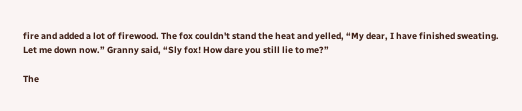fire and added a lot of firewood. The fox couldn't stand the heat and yelled, “My dear, I have finished sweating. Let me down now.” Granny said, “Sly fox! How dare you still lie to me?”

The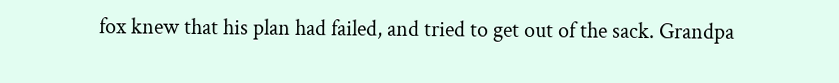fox knew that his plan had failed, and tried to get out of the sack. Grandpa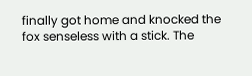finally got home and knocked the fox senseless with a stick. The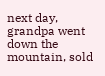next day, grandpa went down the mountain, sold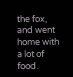the fox, and went home with a lot of food.